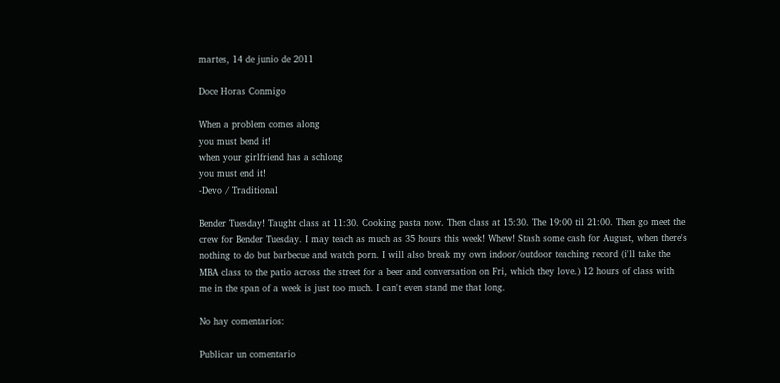martes, 14 de junio de 2011

Doce Horas Conmigo

When a problem comes along
you must bend it!
when your girlfriend has a schlong
you must end it!
-Devo / Traditional

Bender Tuesday! Taught class at 11:30. Cooking pasta now. Then class at 15:30. The 19:00 til 21:00. Then go meet the crew for Bender Tuesday. I may teach as much as 35 hours this week! Whew! Stash some cash for August, when there's nothing to do but barbecue and watch porn. I will also break my own indoor/outdoor teaching record (i'll take the MBA class to the patio across the street for a beer and conversation on Fri, which they love.) 12 hours of class with me in the span of a week is just too much. I can't even stand me that long.

No hay comentarios:

Publicar un comentario